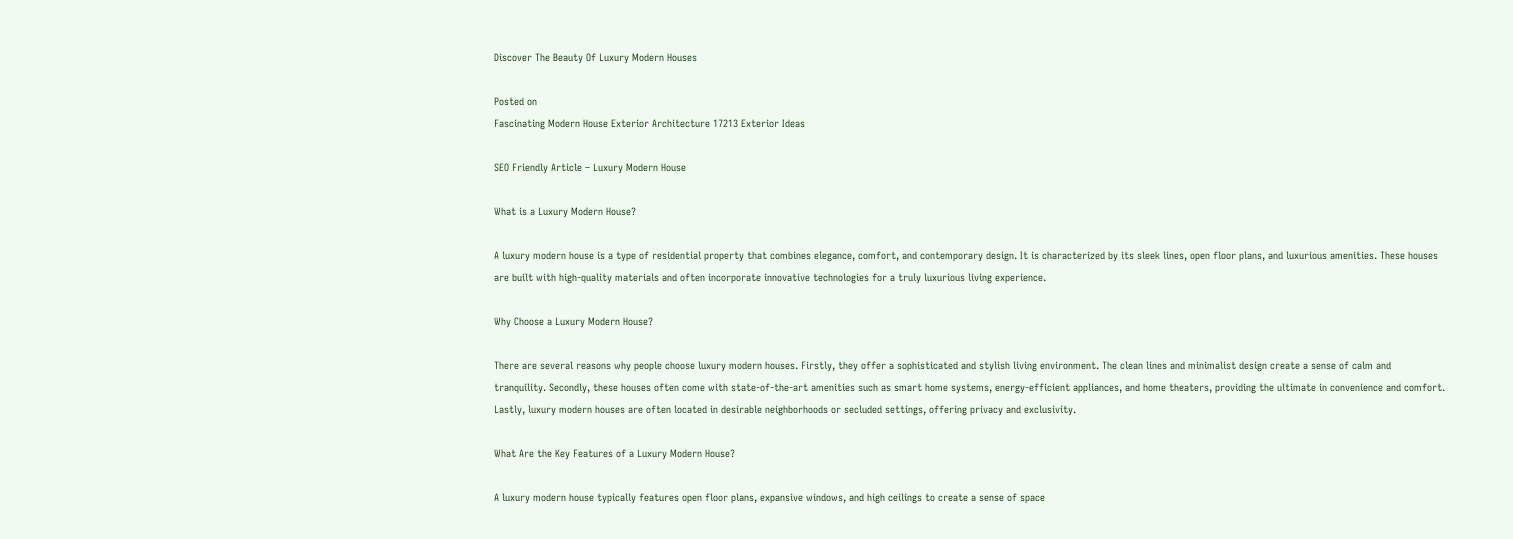Discover The Beauty Of Luxury Modern Houses

Posted on
Fascinating Modern House Exterior Architecture 17213 Exterior Ideas

SEO Friendly Article – Luxury Modern House

What is a Luxury Modern House?

A luxury modern house is a type of residential property that combines elegance, comfort, and contemporary design. It is characterized by its sleek lines, open floor plans, and luxurious amenities. These houses are built with high-quality materials and often incorporate innovative technologies for a truly luxurious living experience.

Why Choose a Luxury Modern House?

There are several reasons why people choose luxury modern houses. Firstly, they offer a sophisticated and stylish living environment. The clean lines and minimalist design create a sense of calm and tranquility. Secondly, these houses often come with state-of-the-art amenities such as smart home systems, energy-efficient appliances, and home theaters, providing the ultimate in convenience and comfort. Lastly, luxury modern houses are often located in desirable neighborhoods or secluded settings, offering privacy and exclusivity.

What Are the Key Features of a Luxury Modern House?

A luxury modern house typically features open floor plans, expansive windows, and high ceilings to create a sense of space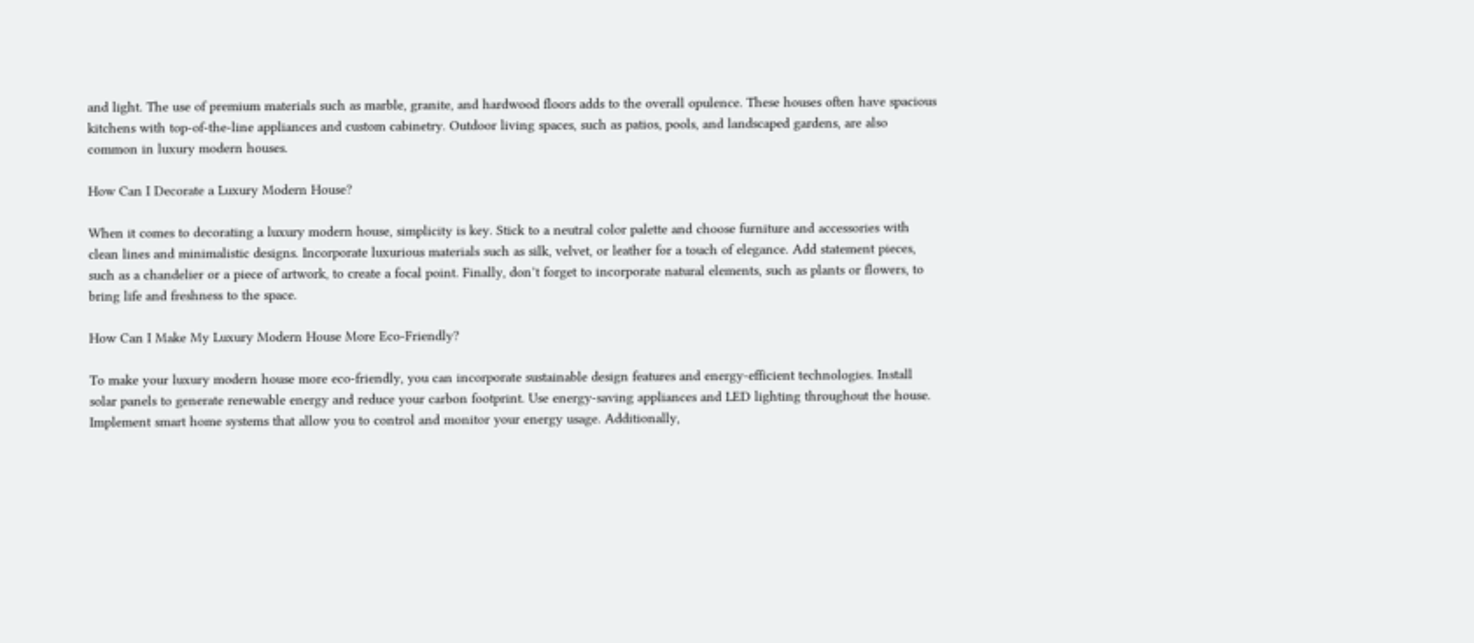and light. The use of premium materials such as marble, granite, and hardwood floors adds to the overall opulence. These houses often have spacious kitchens with top-of-the-line appliances and custom cabinetry. Outdoor living spaces, such as patios, pools, and landscaped gardens, are also common in luxury modern houses.

How Can I Decorate a Luxury Modern House?

When it comes to decorating a luxury modern house, simplicity is key. Stick to a neutral color palette and choose furniture and accessories with clean lines and minimalistic designs. Incorporate luxurious materials such as silk, velvet, or leather for a touch of elegance. Add statement pieces, such as a chandelier or a piece of artwork, to create a focal point. Finally, don’t forget to incorporate natural elements, such as plants or flowers, to bring life and freshness to the space.

How Can I Make My Luxury Modern House More Eco-Friendly?

To make your luxury modern house more eco-friendly, you can incorporate sustainable design features and energy-efficient technologies. Install solar panels to generate renewable energy and reduce your carbon footprint. Use energy-saving appliances and LED lighting throughout the house. Implement smart home systems that allow you to control and monitor your energy usage. Additionally,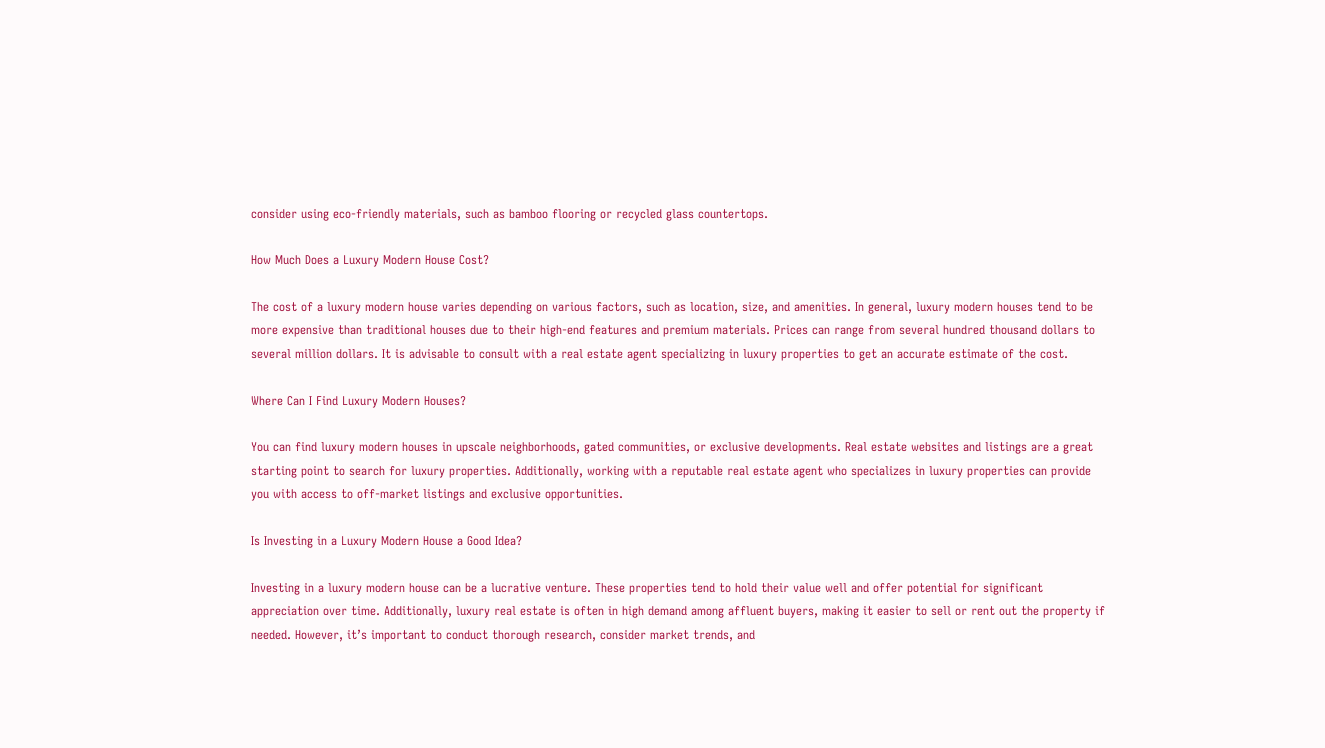consider using eco-friendly materials, such as bamboo flooring or recycled glass countertops.

How Much Does a Luxury Modern House Cost?

The cost of a luxury modern house varies depending on various factors, such as location, size, and amenities. In general, luxury modern houses tend to be more expensive than traditional houses due to their high-end features and premium materials. Prices can range from several hundred thousand dollars to several million dollars. It is advisable to consult with a real estate agent specializing in luxury properties to get an accurate estimate of the cost.

Where Can I Find Luxury Modern Houses?

You can find luxury modern houses in upscale neighborhoods, gated communities, or exclusive developments. Real estate websites and listings are a great starting point to search for luxury properties. Additionally, working with a reputable real estate agent who specializes in luxury properties can provide you with access to off-market listings and exclusive opportunities.

Is Investing in a Luxury Modern House a Good Idea?

Investing in a luxury modern house can be a lucrative venture. These properties tend to hold their value well and offer potential for significant appreciation over time. Additionally, luxury real estate is often in high demand among affluent buyers, making it easier to sell or rent out the property if needed. However, it’s important to conduct thorough research, consider market trends, and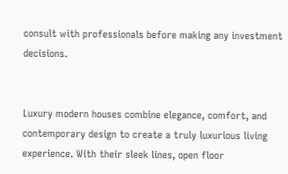consult with professionals before making any investment decisions.


Luxury modern houses combine elegance, comfort, and contemporary design to create a truly luxurious living experience. With their sleek lines, open floor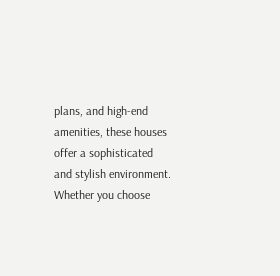plans, and high-end amenities, these houses offer a sophisticated and stylish environment. Whether you choose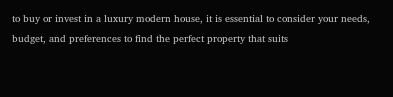to buy or invest in a luxury modern house, it is essential to consider your needs, budget, and preferences to find the perfect property that suits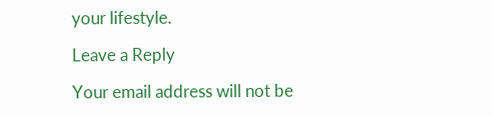your lifestyle.

Leave a Reply

Your email address will not be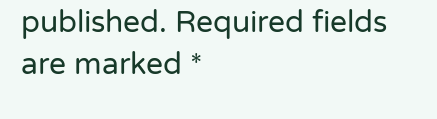published. Required fields are marked *